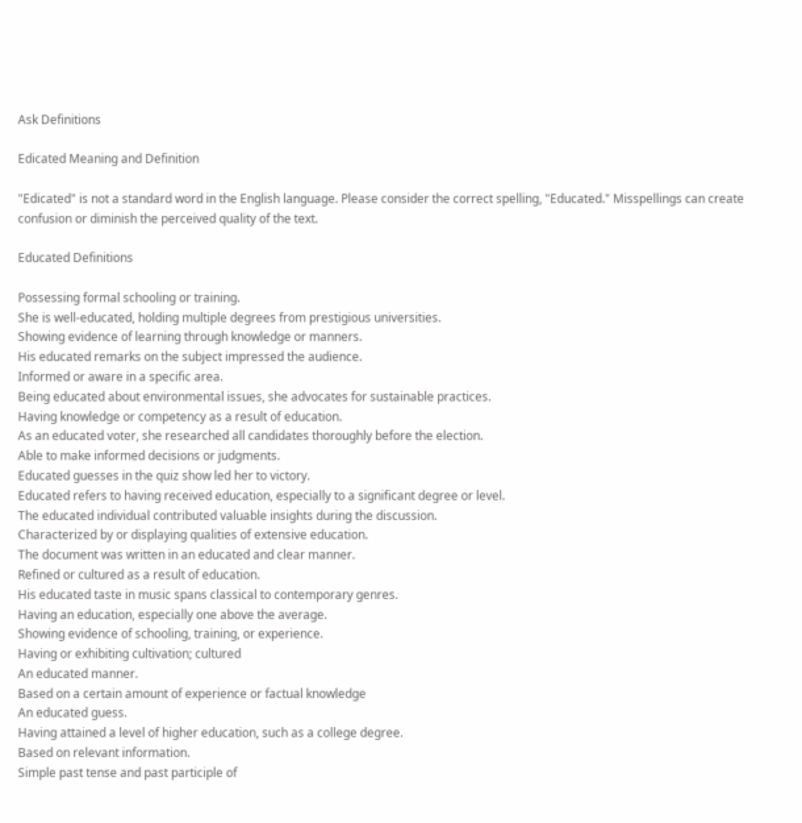Ask Definitions

Edicated Meaning and Definition

"Edicated" is not a standard word in the English language. Please consider the correct spelling, "Educated." Misspellings can create confusion or diminish the perceived quality of the text.

Educated Definitions

Possessing formal schooling or training.
She is well-educated, holding multiple degrees from prestigious universities.
Showing evidence of learning through knowledge or manners.
His educated remarks on the subject impressed the audience.
Informed or aware in a specific area.
Being educated about environmental issues, she advocates for sustainable practices.
Having knowledge or competency as a result of education.
As an educated voter, she researched all candidates thoroughly before the election.
Able to make informed decisions or judgments.
Educated guesses in the quiz show led her to victory.
Educated refers to having received education, especially to a significant degree or level.
The educated individual contributed valuable insights during the discussion.
Characterized by or displaying qualities of extensive education.
The document was written in an educated and clear manner.
Refined or cultured as a result of education.
His educated taste in music spans classical to contemporary genres.
Having an education, especially one above the average.
Showing evidence of schooling, training, or experience.
Having or exhibiting cultivation; cultured
An educated manner.
Based on a certain amount of experience or factual knowledge
An educated guess.
Having attained a level of higher education, such as a college degree.
Based on relevant information.
Simple past tense and past participle of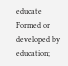educate
Formed or developed by education;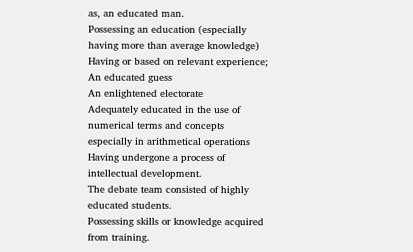as, an educated man.
Possessing an education (especially having more than average knowledge)
Having or based on relevant experience;
An educated guess
An enlightened electorate
Adequately educated in the use of numerical terms and concepts especially in arithmetical operations
Having undergone a process of intellectual development.
The debate team consisted of highly educated students.
Possessing skills or knowledge acquired from training.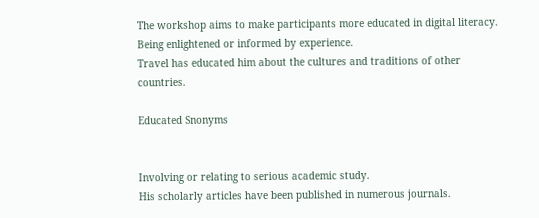The workshop aims to make participants more educated in digital literacy.
Being enlightened or informed by experience.
Travel has educated him about the cultures and traditions of other countries.

Educated Snonyms


Involving or relating to serious academic study.
His scholarly articles have been published in numerous journals.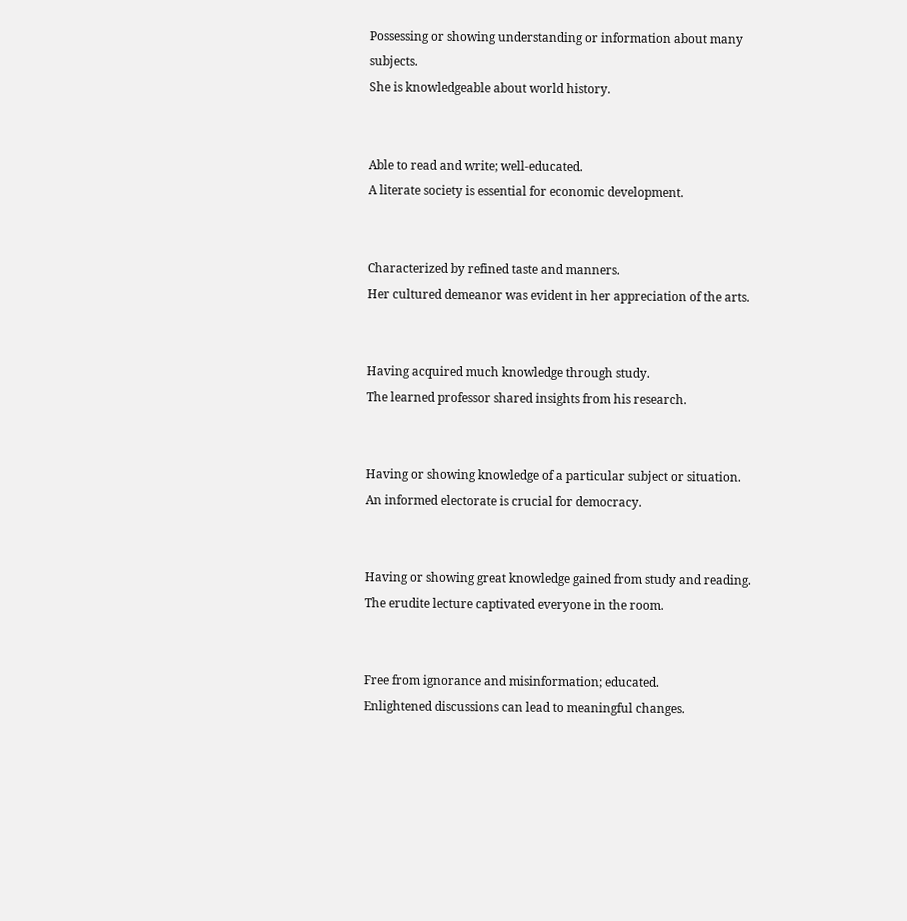Possessing or showing understanding or information about many subjects.
She is knowledgeable about world history.


Able to read and write; well-educated.
A literate society is essential for economic development.


Characterized by refined taste and manners.
Her cultured demeanor was evident in her appreciation of the arts.


Having acquired much knowledge through study.
The learned professor shared insights from his research.


Having or showing knowledge of a particular subject or situation.
An informed electorate is crucial for democracy.


Having or showing great knowledge gained from study and reading.
The erudite lecture captivated everyone in the room.


Free from ignorance and misinformation; educated.
Enlightened discussions can lead to meaningful changes.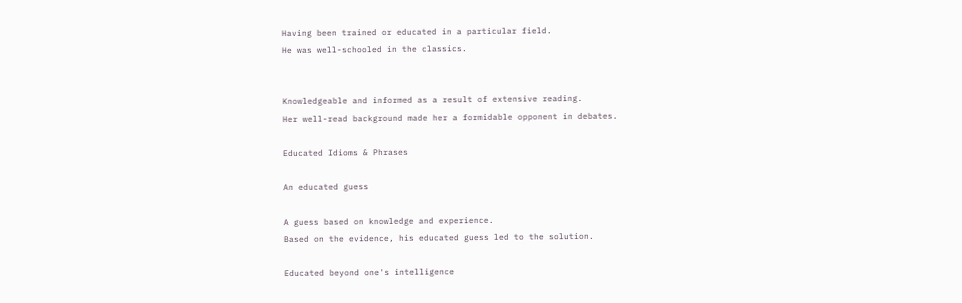Having been trained or educated in a particular field.
He was well-schooled in the classics.


Knowledgeable and informed as a result of extensive reading.
Her well-read background made her a formidable opponent in debates.

Educated Idioms & Phrases

An educated guess

A guess based on knowledge and experience.
Based on the evidence, his educated guess led to the solution.

Educated beyond one's intelligence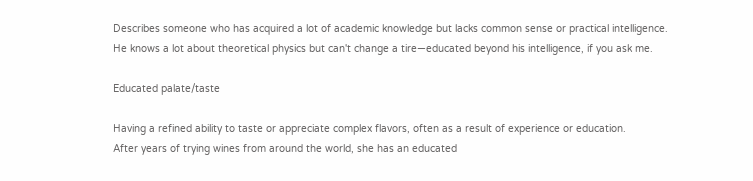Describes someone who has acquired a lot of academic knowledge but lacks common sense or practical intelligence.
He knows a lot about theoretical physics but can't change a tire—educated beyond his intelligence, if you ask me.

Educated palate/taste

Having a refined ability to taste or appreciate complex flavors, often as a result of experience or education.
After years of trying wines from around the world, she has an educated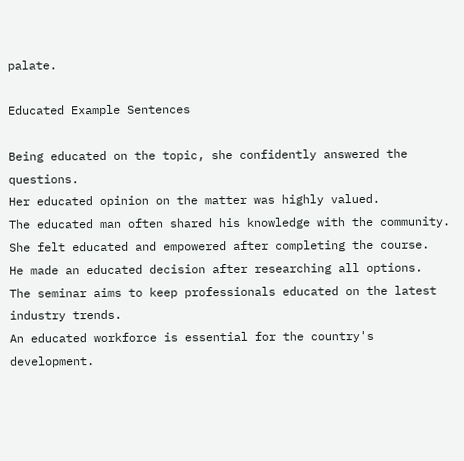palate.

Educated Example Sentences

Being educated on the topic, she confidently answered the questions.
Her educated opinion on the matter was highly valued.
The educated man often shared his knowledge with the community.
She felt educated and empowered after completing the course.
He made an educated decision after researching all options.
The seminar aims to keep professionals educated on the latest industry trends.
An educated workforce is essential for the country's development.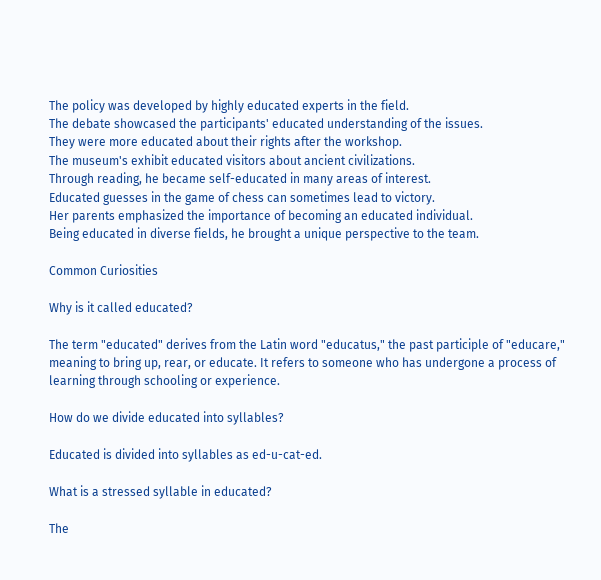The policy was developed by highly educated experts in the field.
The debate showcased the participants' educated understanding of the issues.
They were more educated about their rights after the workshop.
The museum's exhibit educated visitors about ancient civilizations.
Through reading, he became self-educated in many areas of interest.
Educated guesses in the game of chess can sometimes lead to victory.
Her parents emphasized the importance of becoming an educated individual.
Being educated in diverse fields, he brought a unique perspective to the team.

Common Curiosities

Why is it called educated?

The term "educated" derives from the Latin word "educatus," the past participle of "educare," meaning to bring up, rear, or educate. It refers to someone who has undergone a process of learning through schooling or experience.

How do we divide educated into syllables?

Educated is divided into syllables as ed-u-cat-ed.

What is a stressed syllable in educated?

The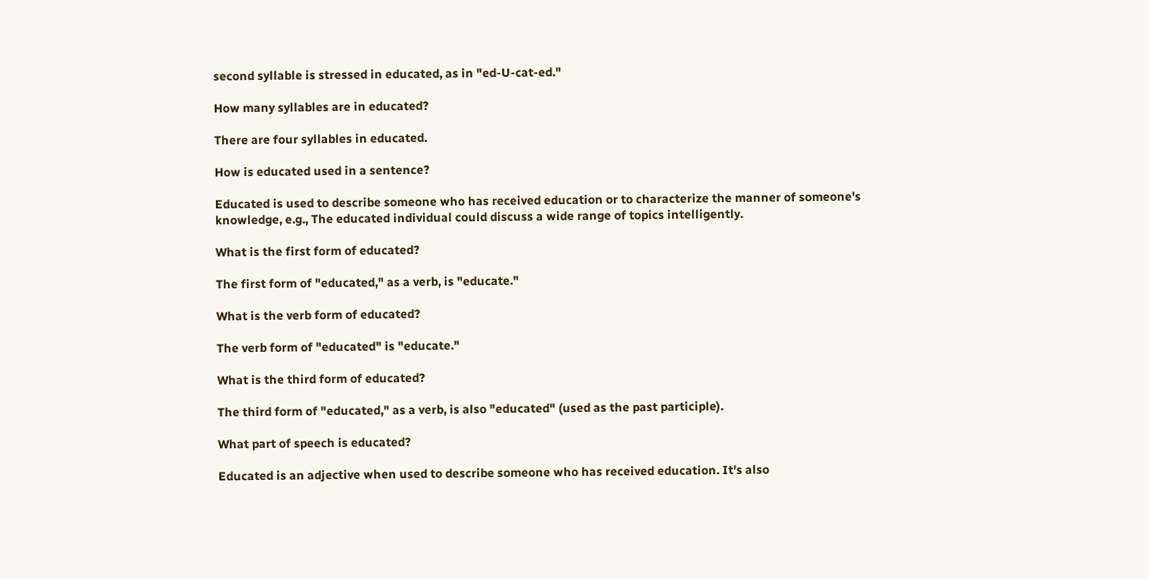second syllable is stressed in educated, as in "ed-U-cat-ed."

How many syllables are in educated?

There are four syllables in educated.

How is educated used in a sentence?

Educated is used to describe someone who has received education or to characterize the manner of someone's knowledge, e.g., The educated individual could discuss a wide range of topics intelligently.

What is the first form of educated?

The first form of "educated," as a verb, is "educate."

What is the verb form of educated?

The verb form of "educated" is "educate."

What is the third form of educated?

The third form of "educated," as a verb, is also "educated" (used as the past participle).

What part of speech is educated?

Educated is an adjective when used to describe someone who has received education. It's also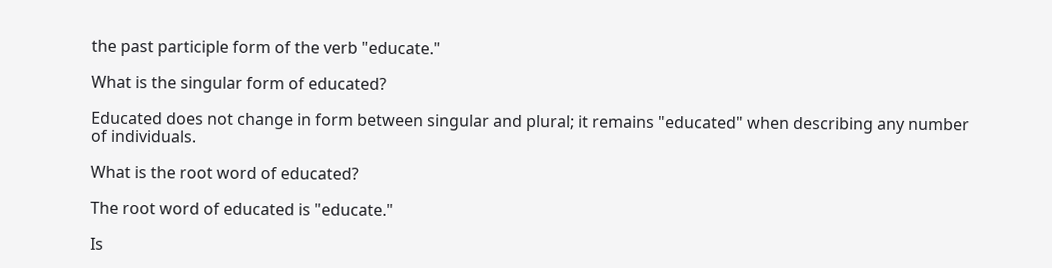the past participle form of the verb "educate."

What is the singular form of educated?

Educated does not change in form between singular and plural; it remains "educated" when describing any number of individuals.

What is the root word of educated?

The root word of educated is "educate."

Is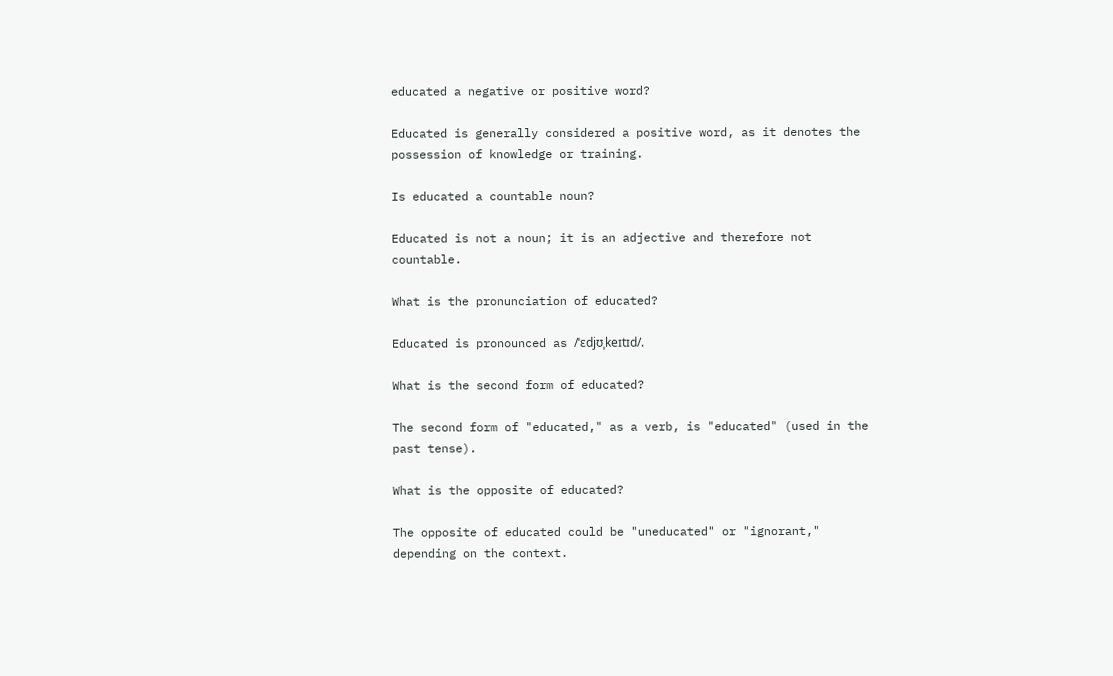educated a negative or positive word?

Educated is generally considered a positive word, as it denotes the possession of knowledge or training.

Is educated a countable noun?

Educated is not a noun; it is an adjective and therefore not countable.

What is the pronunciation of educated?

Educated is pronounced as /ˈɛdjʊˌkeɪtɪd/.

What is the second form of educated?

The second form of "educated," as a verb, is "educated" (used in the past tense).

What is the opposite of educated?

The opposite of educated could be "uneducated" or "ignorant," depending on the context.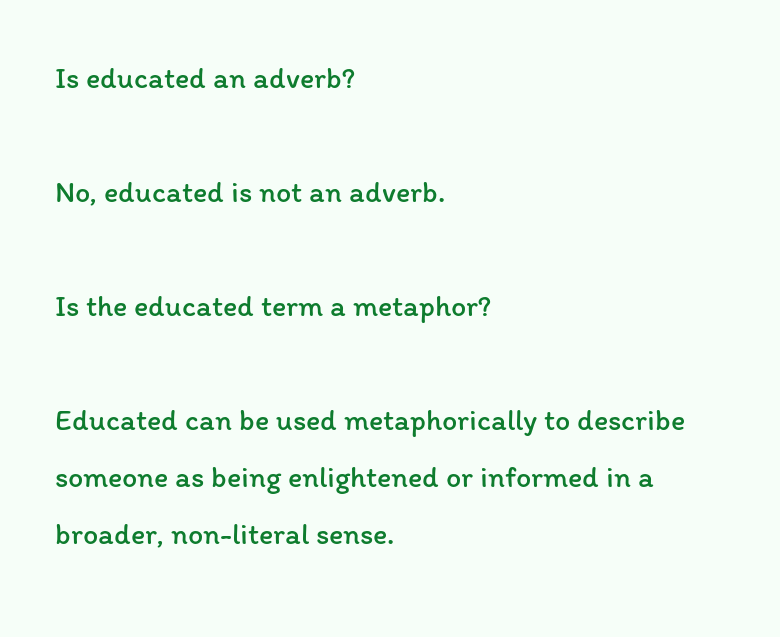Is educated an adverb?

No, educated is not an adverb.

Is the educated term a metaphor?

Educated can be used metaphorically to describe someone as being enlightened or informed in a broader, non-literal sense.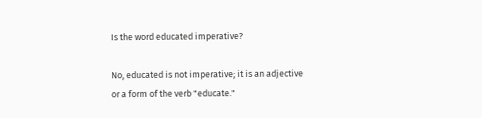Is the word educated imperative?

No, educated is not imperative; it is an adjective or a form of the verb "educate."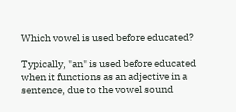Which vowel is used before educated?

Typically, "an" is used before educated when it functions as an adjective in a sentence, due to the vowel sound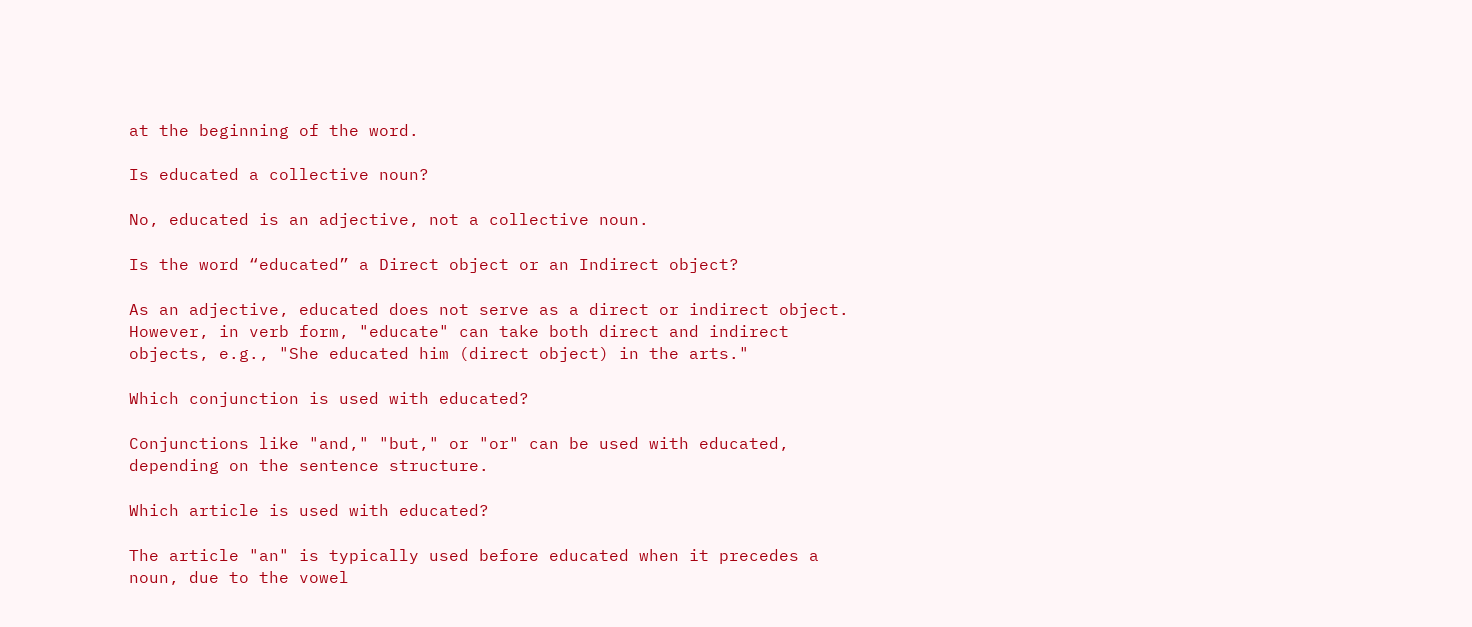at the beginning of the word.

Is educated a collective noun?

No, educated is an adjective, not a collective noun.

Is the word “educated” a Direct object or an Indirect object?

As an adjective, educated does not serve as a direct or indirect object. However, in verb form, "educate" can take both direct and indirect objects, e.g., "She educated him (direct object) in the arts."

Which conjunction is used with educated?

Conjunctions like "and," "but," or "or" can be used with educated, depending on the sentence structure.

Which article is used with educated?

The article "an" is typically used before educated when it precedes a noun, due to the vowel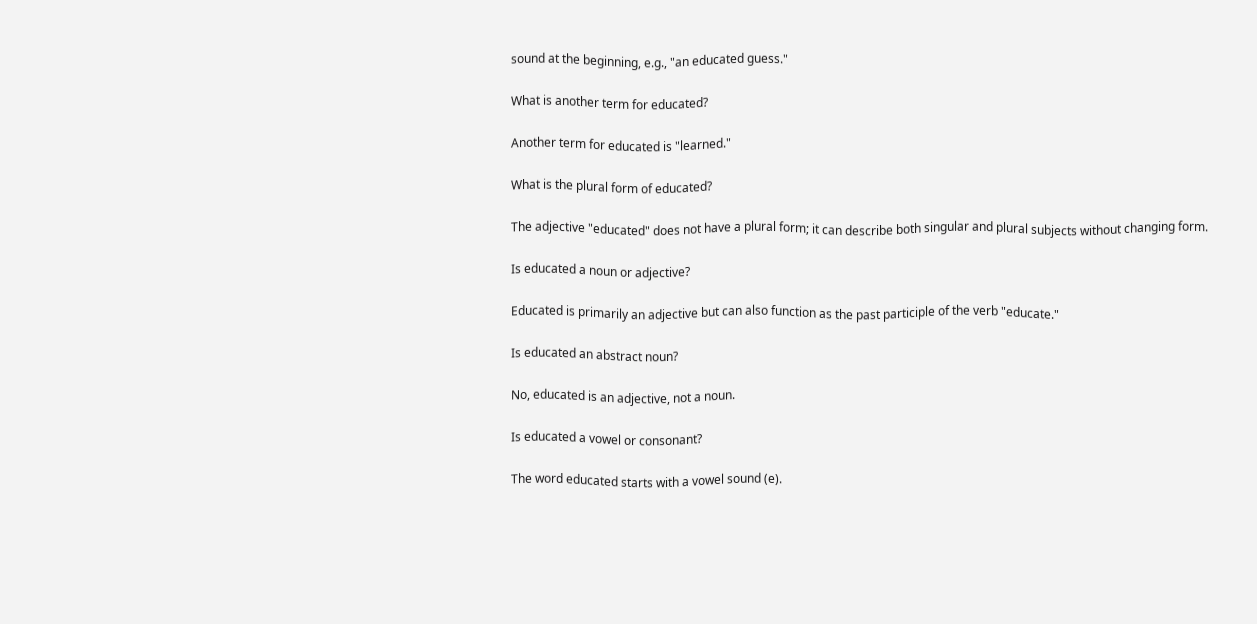sound at the beginning, e.g., "an educated guess."

What is another term for educated?

Another term for educated is "learned."

What is the plural form of educated?

The adjective "educated" does not have a plural form; it can describe both singular and plural subjects without changing form.

Is educated a noun or adjective?

Educated is primarily an adjective but can also function as the past participle of the verb "educate."

Is educated an abstract noun?

No, educated is an adjective, not a noun.

Is educated a vowel or consonant?

The word educated starts with a vowel sound (e).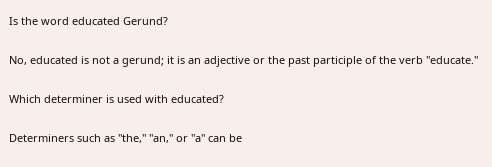Is the word educated Gerund?

No, educated is not a gerund; it is an adjective or the past participle of the verb "educate."

Which determiner is used with educated?

Determiners such as "the," "an," or "a" can be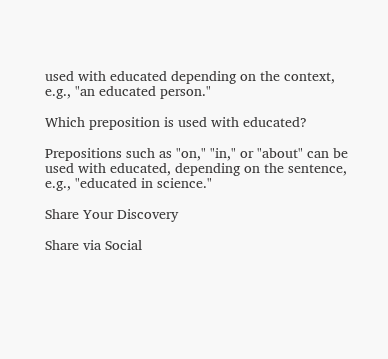used with educated depending on the context, e.g., "an educated person."

Which preposition is used with educated?

Prepositions such as "on," "in," or "about" can be used with educated, depending on the sentence, e.g., "educated in science."

Share Your Discovery

Share via Social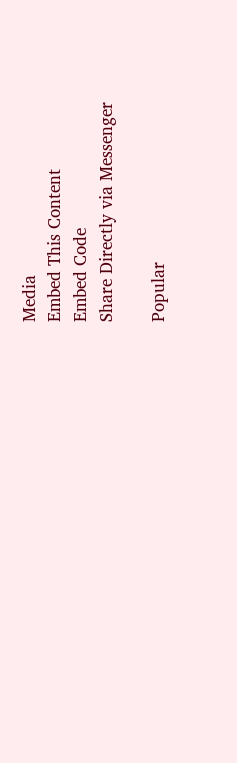Media
Embed This Content
Embed Code
Share Directly via Messenger

Popular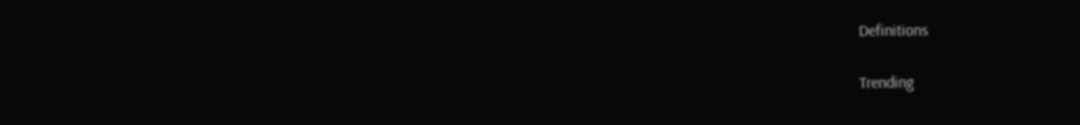Definitions

Trending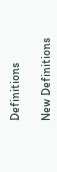Definitions

New Definitions